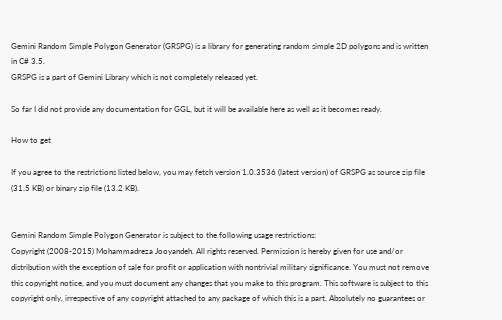Gemini Random Simple Polygon Generator (GRSPG) is a library for generating random simple 2D polygons and is written in C# 3.5.
GRSPG is a part of Gemini Library which is not completely released yet.

So far I did not provide any documentation for GGL, but it will be available here as well as it becomes ready.

How to get

If you agree to the restrictions listed below, you may fetch version 1.0.3536 (latest version) of GRSPG as source zip file (31.5 KB) or binary zip file (13.2 KB).


Gemini Random Simple Polygon Generator is subject to the following usage restrictions:
Copyright (2008-2015) Mohammadreza Jooyandeh. All rights reserved. Permission is hereby given for use and/or distribution with the exception of sale for profit or application with nontrivial military significance. You must not remove this copyright notice, and you must document any changes that you make to this program. This software is subject to this copyright only, irrespective of any copyright attached to any package of which this is a part. Absolutely no guarantees or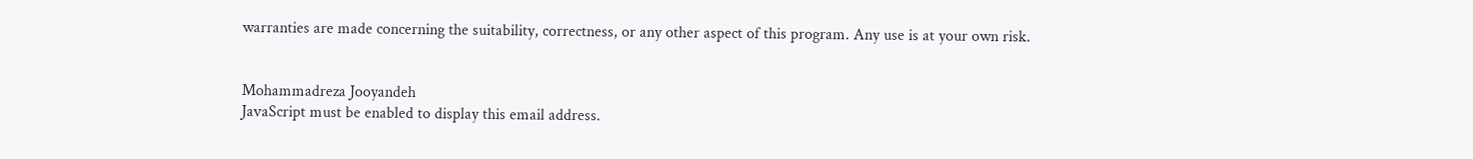warranties are made concerning the suitability, correctness, or any other aspect of this program. Any use is at your own risk.


Mohammadreza Jooyandeh
JavaScript must be enabled to display this email address.